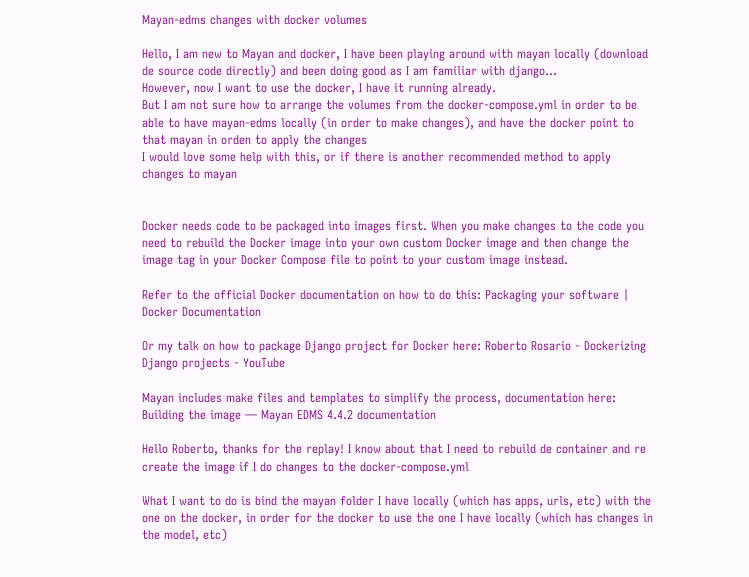Mayan-edms changes with docker volumes

Hello, I am new to Mayan and docker, I have been playing around with mayan locally (download de source code directly) and been doing good as I am familiar with django…
However, now I want to use the docker, I have it running already.
But I am not sure how to arrange the volumes from the docker-compose.yml in order to be able to have mayan-edms locally (in order to make changes), and have the docker point to that mayan in orden to apply the changes
I would love some help with this, or if there is another recommended method to apply changes to mayan


Docker needs code to be packaged into images first. When you make changes to the code you need to rebuild the Docker image into your own custom Docker image and then change the image tag in your Docker Compose file to point to your custom image instead.

Refer to the official Docker documentation on how to do this: Packaging your software | Docker Documentation

Or my talk on how to package Django project for Docker here: Roberto Rosario - Dockerizing Django projects - YouTube

Mayan includes make files and templates to simplify the process, documentation here: Building the image — Mayan EDMS 4.4.2 documentation

Hello Roberto, thanks for the replay! I know about that I need to rebuild de container and re create the image if I do changes to the docker-compose.yml

What I want to do is bind the mayan folder I have locally (which has apps, urls, etc) with the one on the docker, in order for the docker to use the one I have locally (which has changes in the model, etc)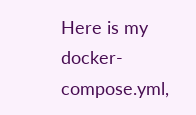Here is my docker-compose.yml,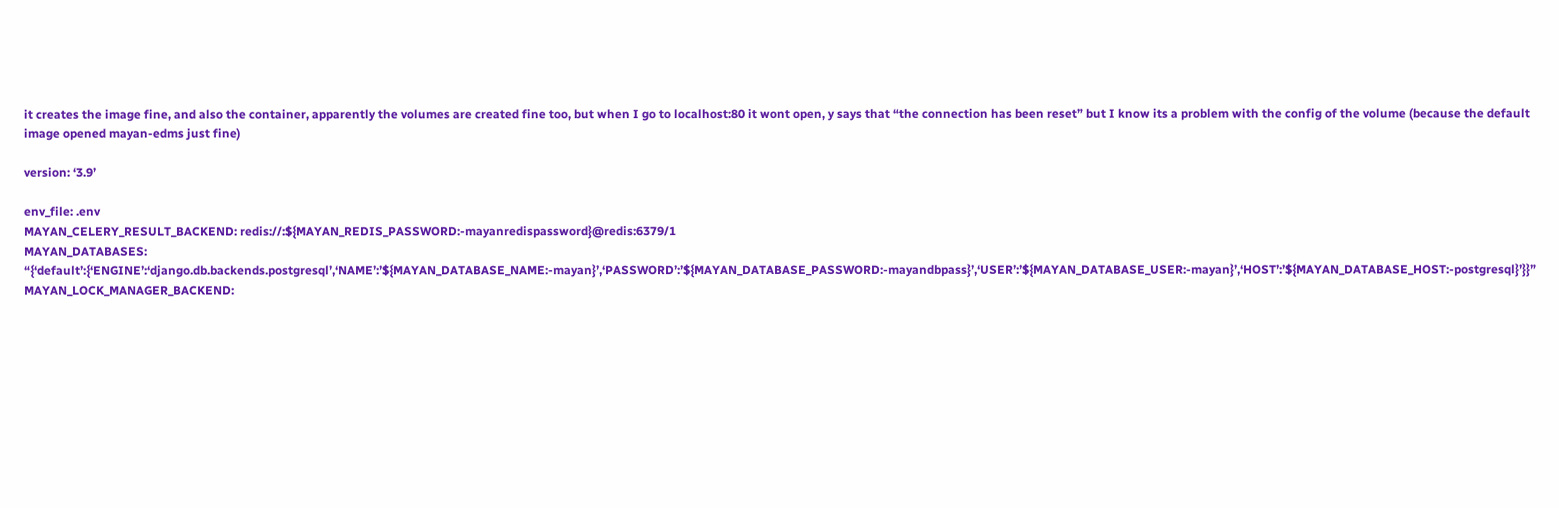it creates the image fine, and also the container, apparently the volumes are created fine too, but when I go to localhost:80 it wont open, y says that “the connection has been reset” but I know its a problem with the config of the volume (because the default image opened mayan-edms just fine)

version: ‘3.9’

env_file: .env
MAYAN_CELERY_RESULT_BACKEND: redis://:${MAYAN_REDIS_PASSWORD:-mayanredispassword}@redis:6379/1
MAYAN_DATABASES: “{‘default’:{‘ENGINE’:‘django.db.backends.postgresql’,‘NAME’:’${MAYAN_DATABASE_NAME:-mayan}’,‘PASSWORD’:’${MAYAN_DATABASE_PASSWORD:-mayandbpass}’,‘USER’:’${MAYAN_DATABASE_USER:-mayan}’,‘HOST’:’${MAYAN_DATABASE_HOST:-postgresql}’}}”
MAYAN_LOCK_MANAGER_BACKEND: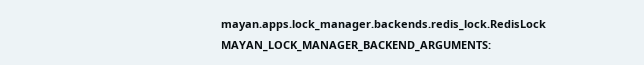mayan.apps.lock_manager.backends.redis_lock.RedisLock
MAYAN_LOCK_MANAGER_BACKEND_ARGUMENTS: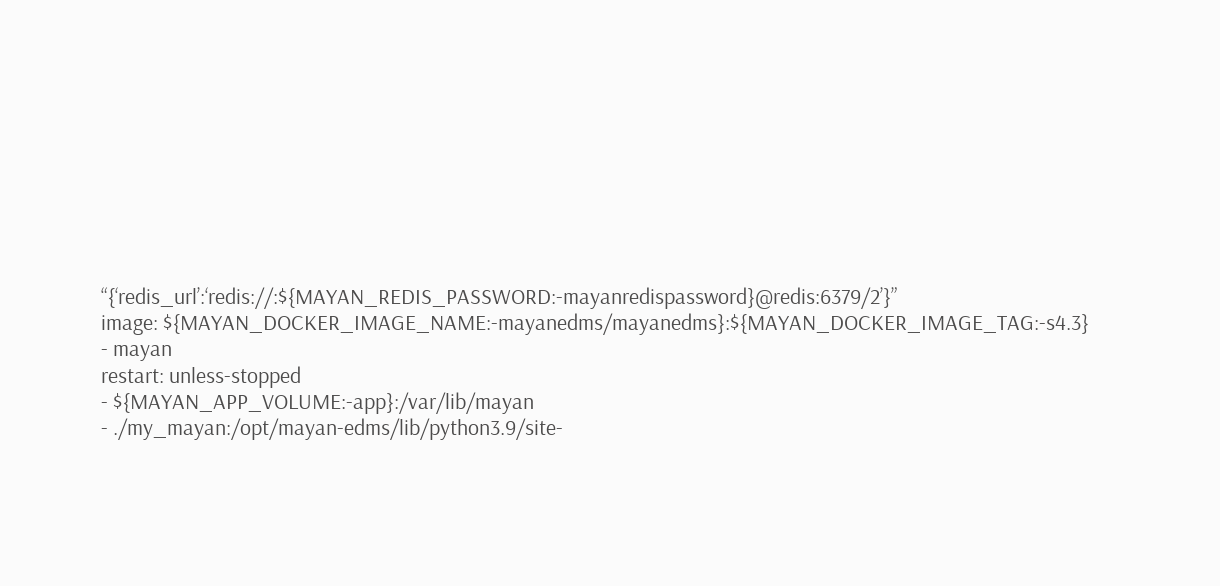“{‘redis_url’:‘redis://:${MAYAN_REDIS_PASSWORD:-mayanredispassword}@redis:6379/2’}”
image: ${MAYAN_DOCKER_IMAGE_NAME:-mayanedms/mayanedms}:${MAYAN_DOCKER_IMAGE_TAG:-s4.3}
- mayan
restart: unless-stopped
- ${MAYAN_APP_VOLUME:-app}:/var/lib/mayan
- ./my_mayan:/opt/mayan-edms/lib/python3.9/site-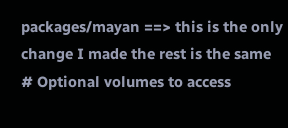packages/mayan ==> this is the only change I made the rest is the same
# Optional volumes to access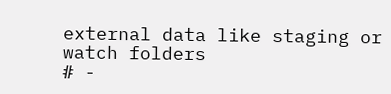external data like staging or watch folders
# -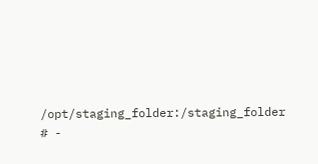/opt/staging_folder:/staging_folder
# -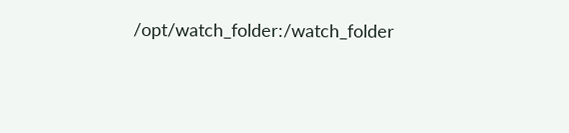/opt/watch_folder:/watch_folder